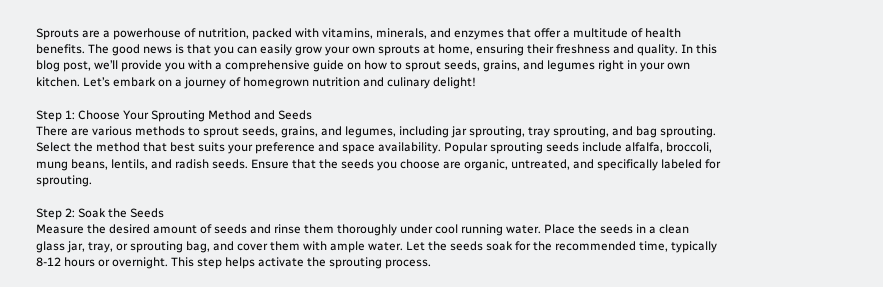Sprouts are a powerhouse of nutrition, packed with vitamins, minerals, and enzymes that offer a multitude of health benefits. The good news is that you can easily grow your own sprouts at home, ensuring their freshness and quality. In this blog post, we’ll provide you with a comprehensive guide on how to sprout seeds, grains, and legumes right in your own kitchen. Let’s embark on a journey of homegrown nutrition and culinary delight!

Step 1: Choose Your Sprouting Method and Seeds
There are various methods to sprout seeds, grains, and legumes, including jar sprouting, tray sprouting, and bag sprouting. Select the method that best suits your preference and space availability. Popular sprouting seeds include alfalfa, broccoli, mung beans, lentils, and radish seeds. Ensure that the seeds you choose are organic, untreated, and specifically labeled for sprouting.

Step 2: Soak the Seeds
Measure the desired amount of seeds and rinse them thoroughly under cool running water. Place the seeds in a clean glass jar, tray, or sprouting bag, and cover them with ample water. Let the seeds soak for the recommended time, typically 8-12 hours or overnight. This step helps activate the sprouting process.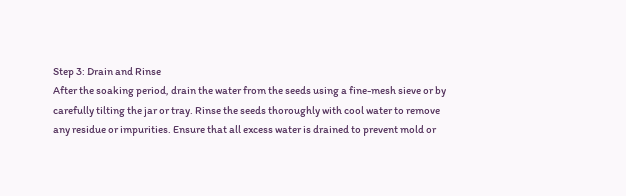Step 3: Drain and Rinse
After the soaking period, drain the water from the seeds using a fine-mesh sieve or by carefully tilting the jar or tray. Rinse the seeds thoroughly with cool water to remove any residue or impurities. Ensure that all excess water is drained to prevent mold or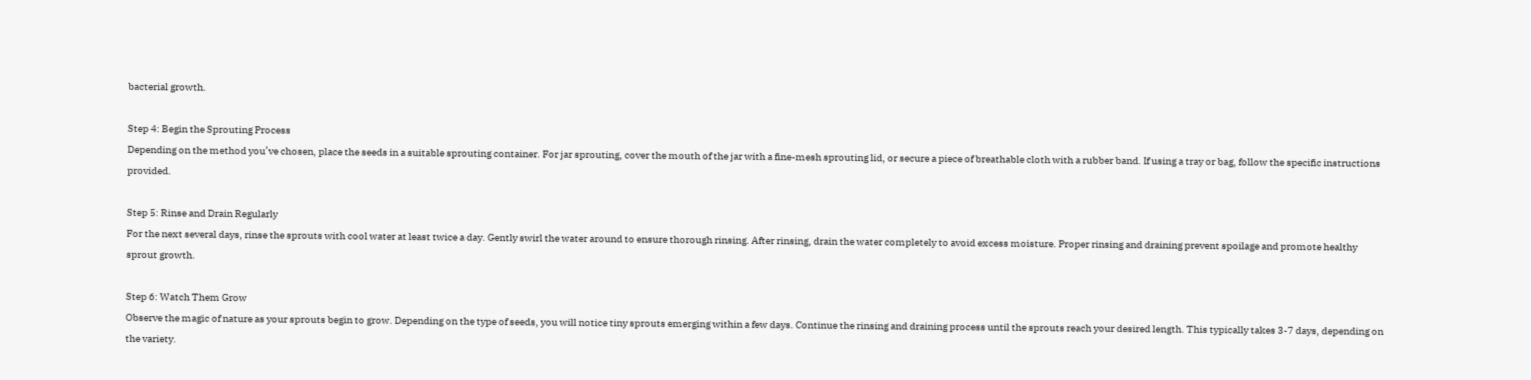bacterial growth.

Step 4: Begin the Sprouting Process
Depending on the method you’ve chosen, place the seeds in a suitable sprouting container. For jar sprouting, cover the mouth of the jar with a fine-mesh sprouting lid, or secure a piece of breathable cloth with a rubber band. If using a tray or bag, follow the specific instructions provided.

Step 5: Rinse and Drain Regularly
For the next several days, rinse the sprouts with cool water at least twice a day. Gently swirl the water around to ensure thorough rinsing. After rinsing, drain the water completely to avoid excess moisture. Proper rinsing and draining prevent spoilage and promote healthy sprout growth.

Step 6: Watch Them Grow
Observe the magic of nature as your sprouts begin to grow. Depending on the type of seeds, you will notice tiny sprouts emerging within a few days. Continue the rinsing and draining process until the sprouts reach your desired length. This typically takes 3-7 days, depending on the variety.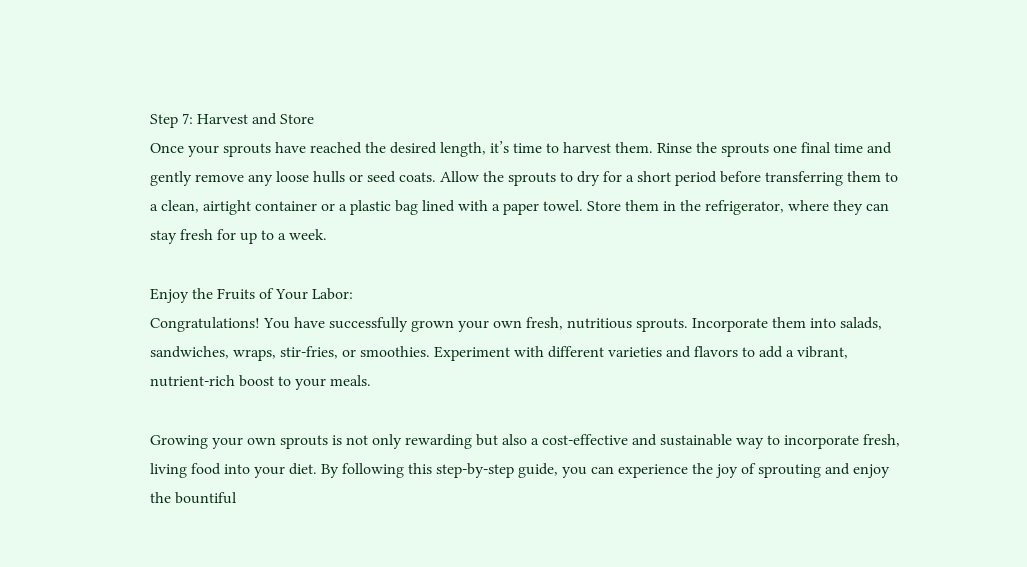Step 7: Harvest and Store
Once your sprouts have reached the desired length, it’s time to harvest them. Rinse the sprouts one final time and gently remove any loose hulls or seed coats. Allow the sprouts to dry for a short period before transferring them to a clean, airtight container or a plastic bag lined with a paper towel. Store them in the refrigerator, where they can stay fresh for up to a week.

Enjoy the Fruits of Your Labor:
Congratulations! You have successfully grown your own fresh, nutritious sprouts. Incorporate them into salads, sandwiches, wraps, stir-fries, or smoothies. Experiment with different varieties and flavors to add a vibrant, nutrient-rich boost to your meals.

Growing your own sprouts is not only rewarding but also a cost-effective and sustainable way to incorporate fresh, living food into your diet. By following this step-by-step guide, you can experience the joy of sprouting and enjoy the bountiful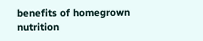benefits of homegrown nutrition